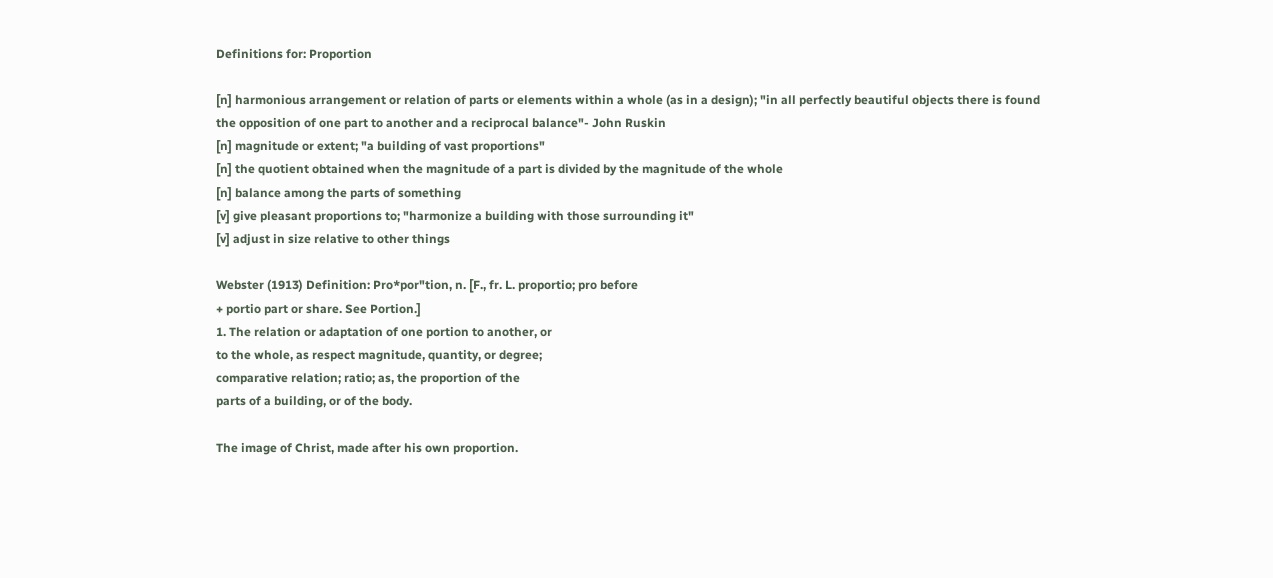Definitions for: Proportion

[n] harmonious arrangement or relation of parts or elements within a whole (as in a design); "in all perfectly beautiful objects there is found the opposition of one part to another and a reciprocal balance"- John Ruskin
[n] magnitude or extent; "a building of vast proportions"
[n] the quotient obtained when the magnitude of a part is divided by the magnitude of the whole
[n] balance among the parts of something
[v] give pleasant proportions to; "harmonize a building with those surrounding it"
[v] adjust in size relative to other things

Webster (1913) Definition: Pro*por"tion, n. [F., fr. L. proportio; pro before
+ portio part or share. See Portion.]
1. The relation or adaptation of one portion to another, or
to the whole, as respect magnitude, quantity, or degree;
comparative relation; ratio; as, the proportion of the
parts of a building, or of the body.

The image of Christ, made after his own proportion.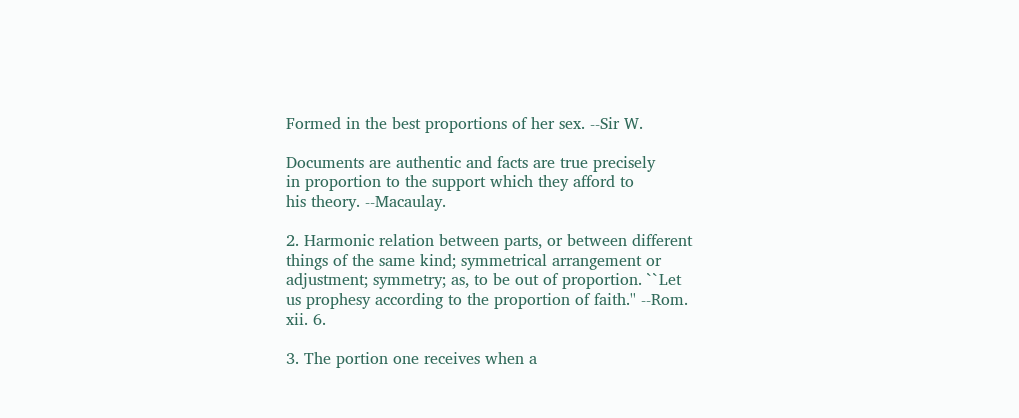Formed in the best proportions of her sex. --Sir W.

Documents are authentic and facts are true precisely
in proportion to the support which they afford to
his theory. --Macaulay.

2. Harmonic relation between parts, or between different
things of the same kind; symmetrical arrangement or
adjustment; symmetry; as, to be out of proportion. ``Let
us prophesy according to the proportion of faith.'' --Rom.
xii. 6.

3. The portion one receives when a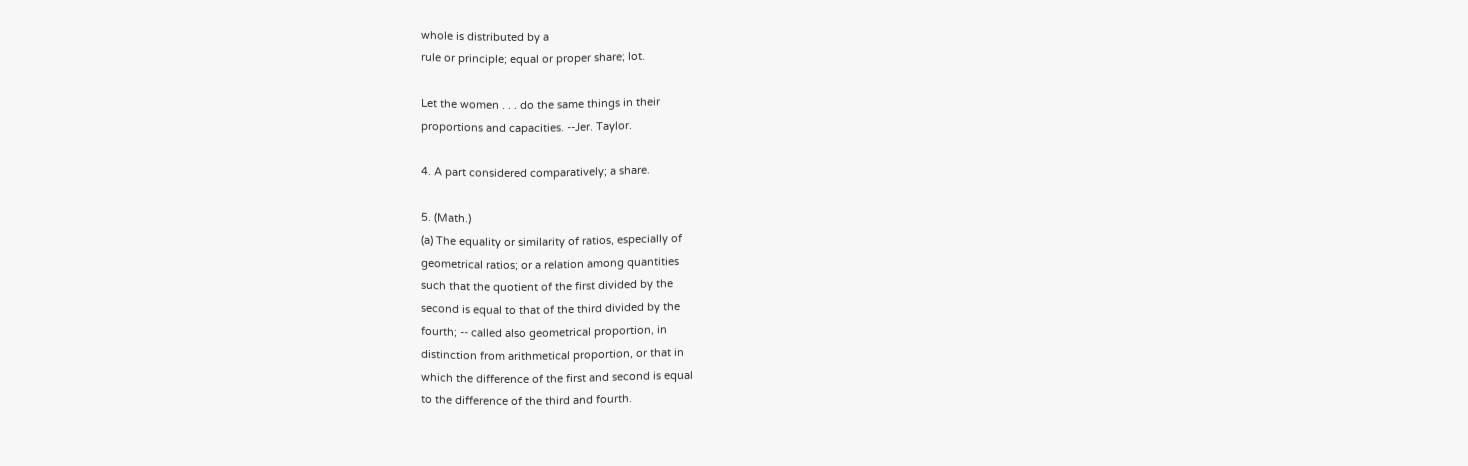whole is distributed by a
rule or principle; equal or proper share; lot.

Let the women . . . do the same things in their
proportions and capacities. --Jer. Taylor.

4. A part considered comparatively; a share.

5. (Math.)
(a) The equality or similarity of ratios, especially of
geometrical ratios; or a relation among quantities
such that the quotient of the first divided by the
second is equal to that of the third divided by the
fourth; -- called also geometrical proportion, in
distinction from arithmetical proportion, or that in
which the difference of the first and second is equal
to the difference of the third and fourth.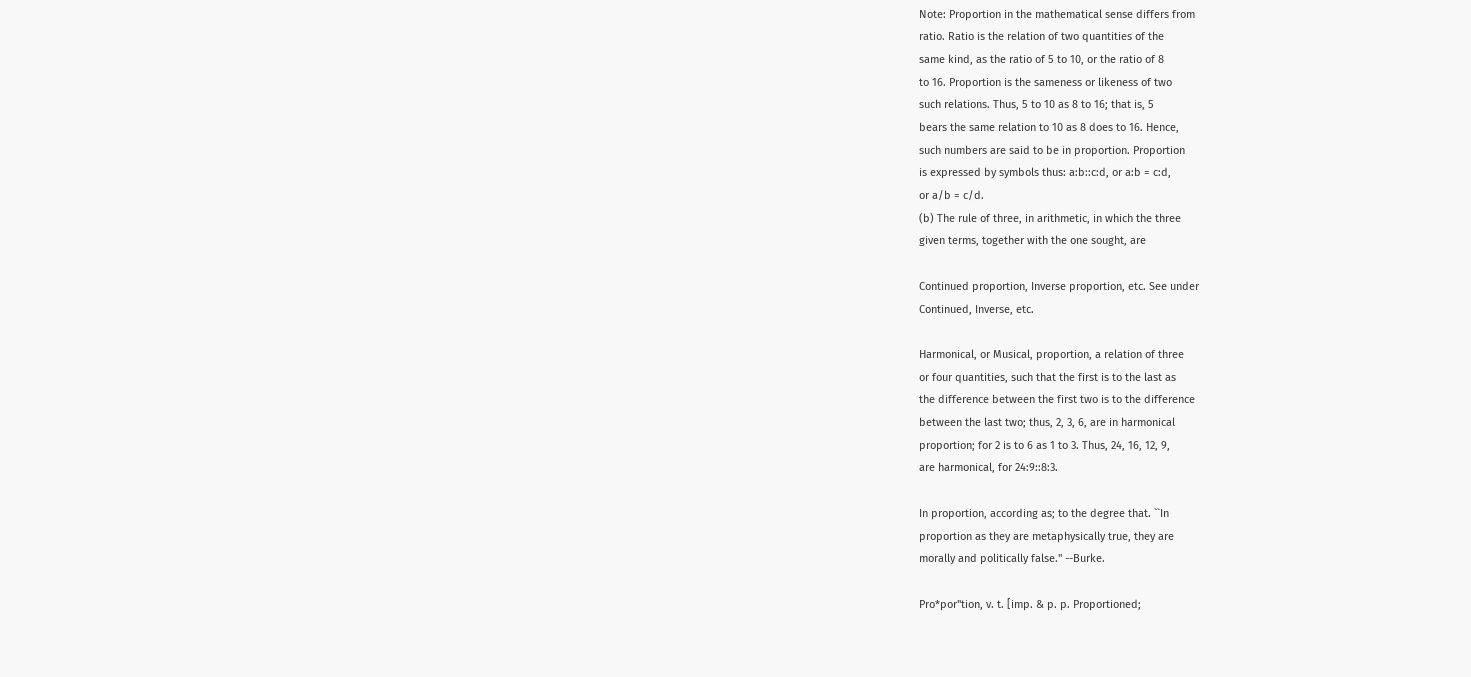Note: Proportion in the mathematical sense differs from
ratio. Ratio is the relation of two quantities of the
same kind, as the ratio of 5 to 10, or the ratio of 8
to 16. Proportion is the sameness or likeness of two
such relations. Thus, 5 to 10 as 8 to 16; that is, 5
bears the same relation to 10 as 8 does to 16. Hence,
such numbers are said to be in proportion. Proportion
is expressed by symbols thus: a:b::c:d, or a:b = c:d,
or a/b = c/d.
(b) The rule of three, in arithmetic, in which the three
given terms, together with the one sought, are

Continued proportion, Inverse proportion, etc. See under
Continued, Inverse, etc.

Harmonical, or Musical, proportion, a relation of three
or four quantities, such that the first is to the last as
the difference between the first two is to the difference
between the last two; thus, 2, 3, 6, are in harmonical
proportion; for 2 is to 6 as 1 to 3. Thus, 24, 16, 12, 9,
are harmonical, for 24:9::8:3.

In proportion, according as; to the degree that. ``In
proportion as they are metaphysically true, they are
morally and politically false.'' --Burke.

Pro*por"tion, v. t. [imp. & p. p. Proportioned;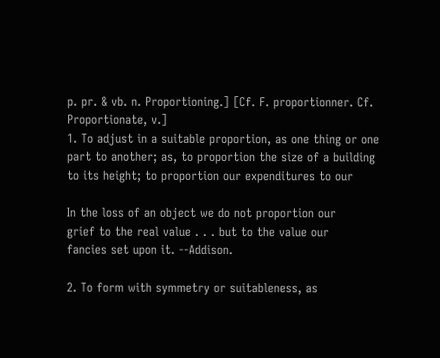p. pr. & vb. n. Proportioning.] [Cf. F. proportionner. Cf.
Proportionate, v.]
1. To adjust in a suitable proportion, as one thing or one
part to another; as, to proportion the size of a building
to its height; to proportion our expenditures to our

In the loss of an object we do not proportion our
grief to the real value . . . but to the value our
fancies set upon it. --Addison.

2. To form with symmetry or suitableness, as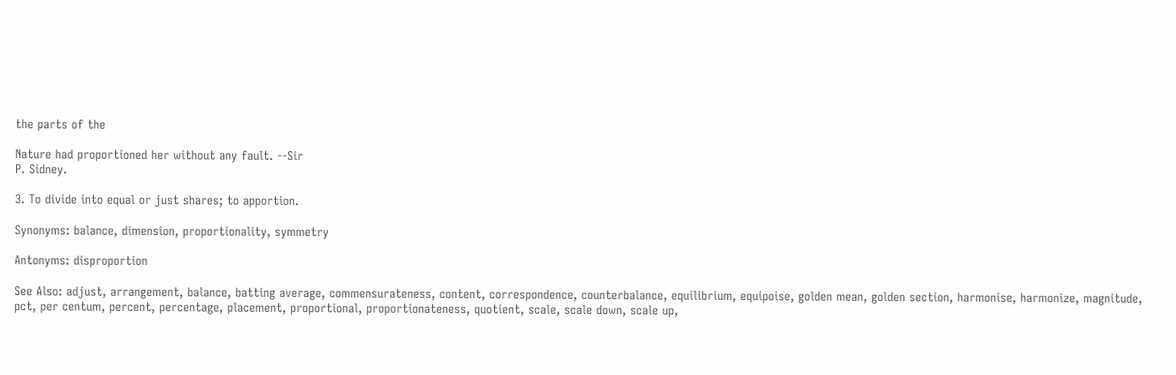the parts of the

Nature had proportioned her without any fault. --Sir
P. Sidney.

3. To divide into equal or just shares; to apportion.

Synonyms: balance, dimension, proportionality, symmetry

Antonyms: disproportion

See Also: adjust, arrangement, balance, batting average, commensurateness, content, correspondence, counterbalance, equilibrium, equipoise, golden mean, golden section, harmonise, harmonize, magnitude, pct, per centum, percent, percentage, placement, proportional, proportionateness, quotient, scale, scale down, scale up,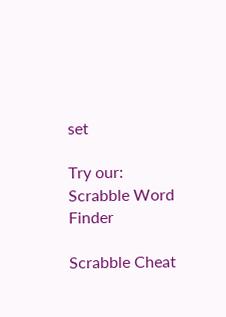set

Try our:
Scrabble Word Finder

Scrabble Cheat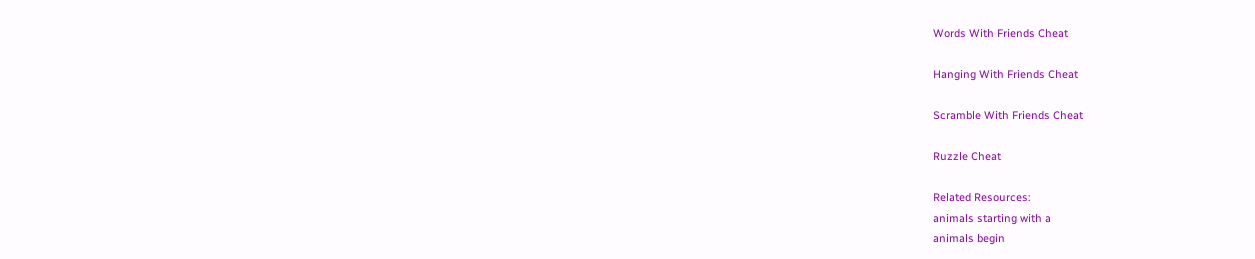Words With Friends Cheat

Hanging With Friends Cheat

Scramble With Friends Cheat

Ruzzle Cheat

Related Resources:
animals starting with a
animals begin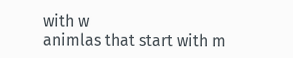with w
animlas that start with m